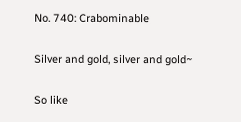No. 740: Crabominable

Silver and gold, silver and gold~

So like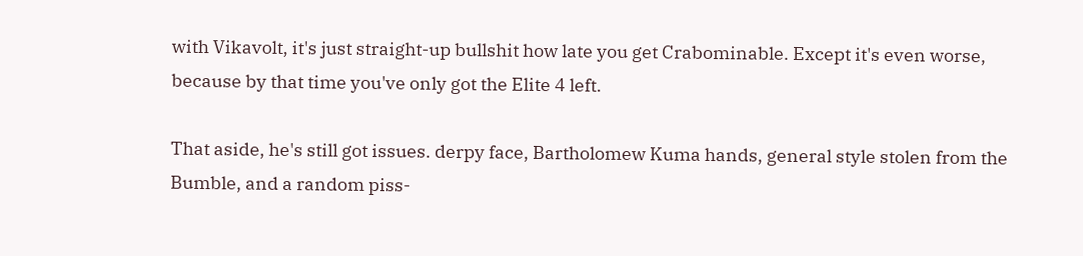with Vikavolt, it's just straight-up bullshit how late you get Crabominable. Except it's even worse, because by that time you've only got the Elite 4 left.

That aside, he's still got issues. derpy face, Bartholomew Kuma hands, general style stolen from the Bumble, and a random piss-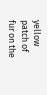yellow patch of fur on the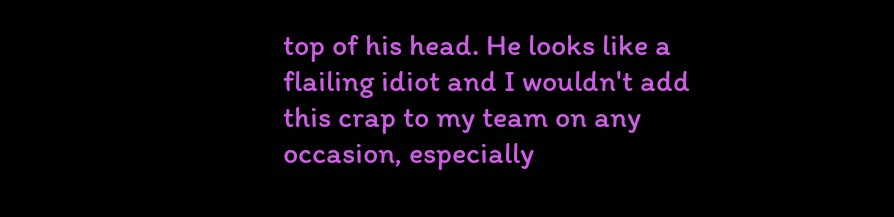top of his head. He looks like a flailing idiot and I wouldn't add this crap to my team on any occasion, especially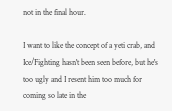not in the final hour.

I want to like the concept of a yeti crab, and Ice/Fighting hasn't been seen before, but he's too ugly and I resent him too much for coming so late in the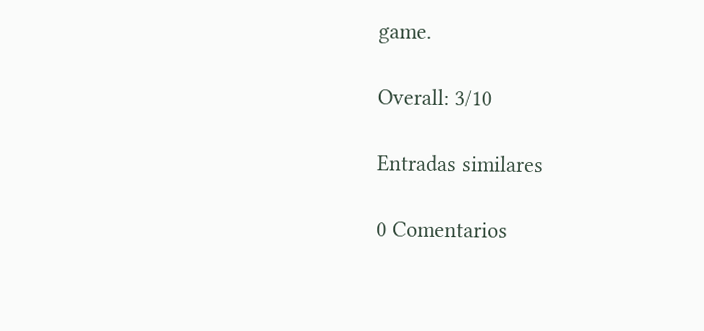game.

Overall: 3/10

Entradas similares

0 Comentarios